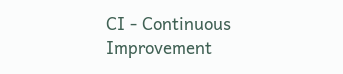CI - Continuous Improvement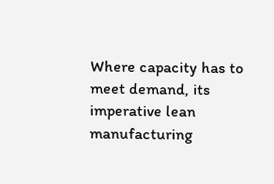Where capacity has to meet demand, its imperative lean manufacturing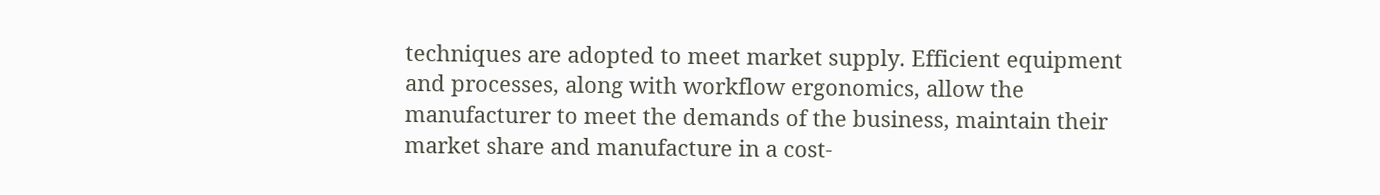techniques are adopted to meet market supply. Efficient equipment and processes, along with workflow ergonomics, allow the manufacturer to meet the demands of the business, maintain their market share and manufacture in a cost-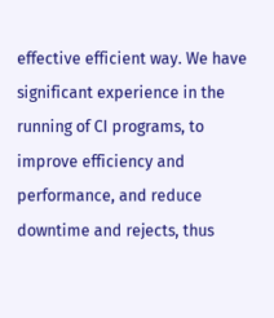effective efficient way. We have significant experience in the running of CI programs, to improve efficiency and performance, and reduce downtime and rejects, thus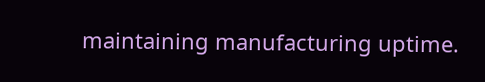maintaining manufacturing uptime.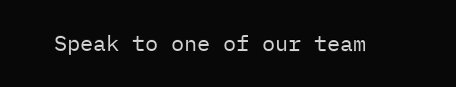Speak to one of our team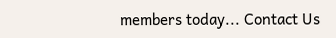members today... Contact Us